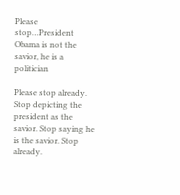Please stop…President Obama is not the savior, he is a politician

Please stop already. Stop depicting the president as the savior. Stop saying he is the savior. Stop already.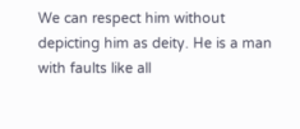We can respect him without depicting him as deity. He is a man with faults like all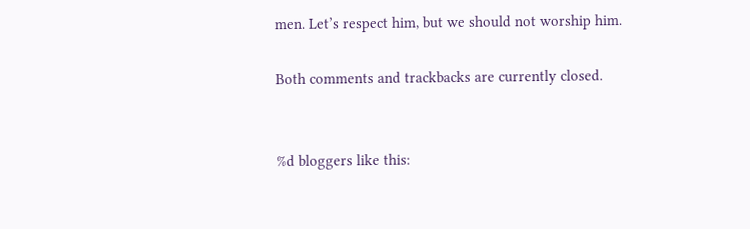men. Let’s respect him, but we should not worship him.

Both comments and trackbacks are currently closed.


%d bloggers like this: